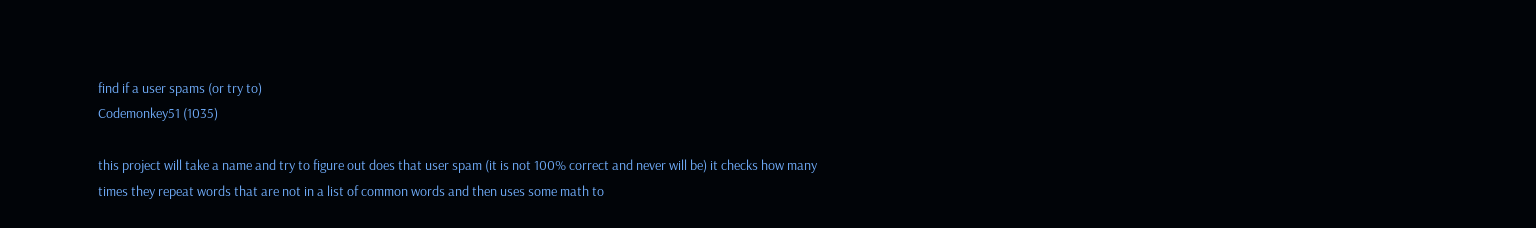find if a user spams (or try to)
Codemonkey51 (1035)

this project will take a name and try to figure out does that user spam (it is not 100% correct and never will be) it checks how many times they repeat words that are not in a list of common words and then uses some math to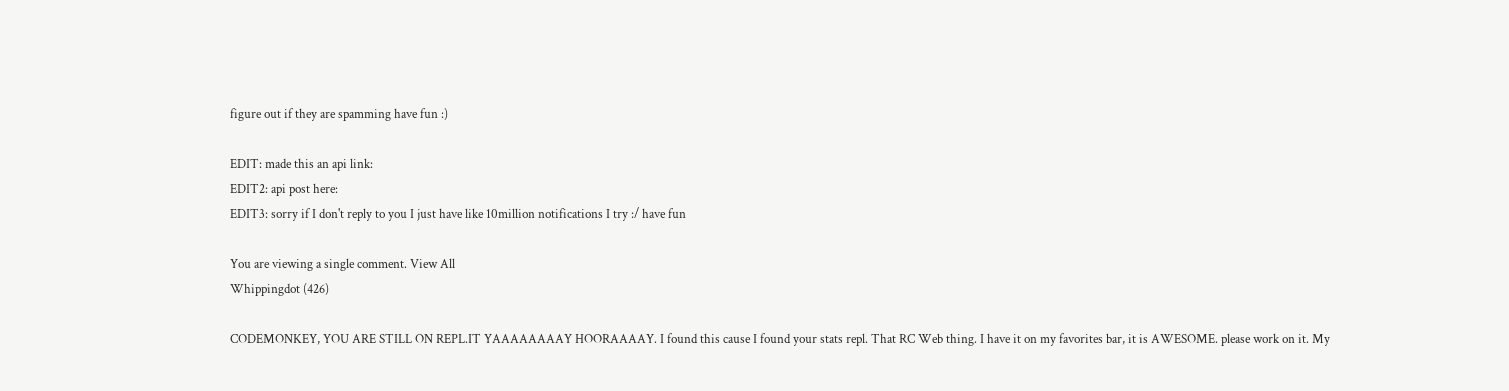figure out if they are spamming have fun :)

EDIT: made this an api link:
EDIT2: api post here:
EDIT3: sorry if I don't reply to you I just have like 10million notifications I try :/ have fun

You are viewing a single comment. View All
Whippingdot (426)

CODEMONKEY, YOU ARE STILL ON REPL.IT YAAAAAAAAY HOORAAAAY. I found this cause I found your stats repl. That RC Web thing. I have it on my favorites bar, it is AWESOME. please work on it. My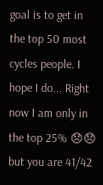goal is to get in the top 50 most cycles people. I hope I do... Right now I am only in the top 25% 😞😞 but you are 41/42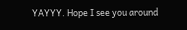YAYYY. Hope I see you around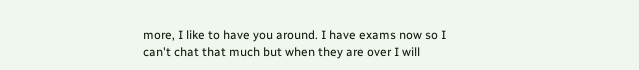more, I like to have you around. I have exams now so I can't chat that much but when they are over I will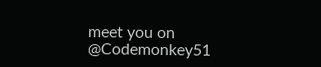meet you on @Codemonkey51